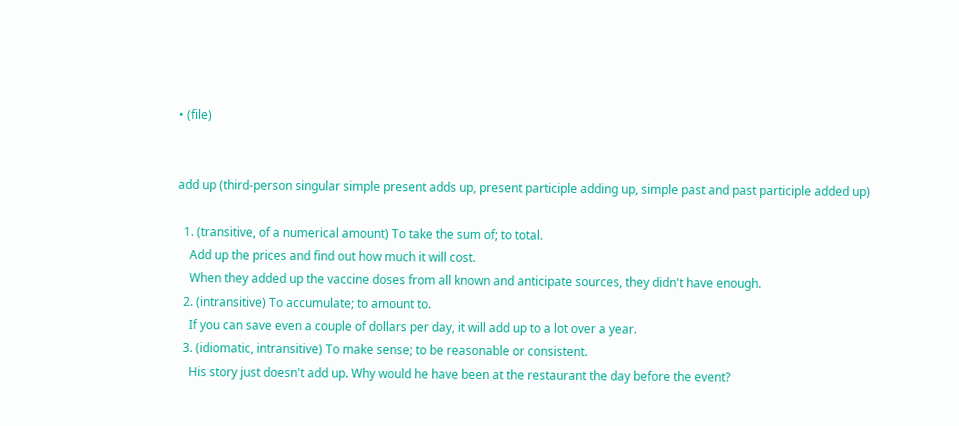• (file)


add up (third-person singular simple present adds up, present participle adding up, simple past and past participle added up)

  1. (transitive, of a numerical amount) To take the sum of; to total.
    Add up the prices and find out how much it will cost.
    When they added up the vaccine doses from all known and anticipate sources, they didn't have enough.
  2. (intransitive) To accumulate; to amount to.
    If you can save even a couple of dollars per day, it will add up to a lot over a year.
  3. (idiomatic, intransitive) To make sense; to be reasonable or consistent.
    His story just doesn't add up. Why would he have been at the restaurant the day before the event?